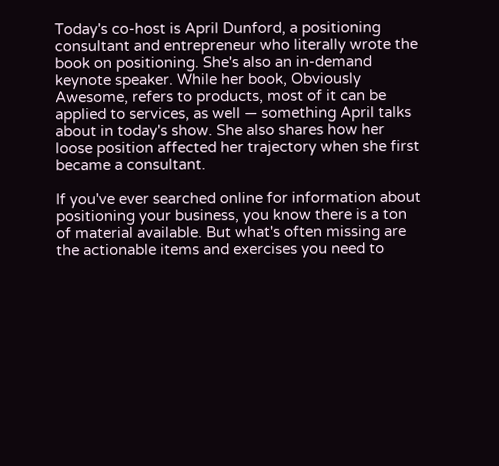Today's co-host is April Dunford, a positioning consultant and entrepreneur who literally wrote the book on positioning. She's also an in-demand keynote speaker. While her book, Obviously Awesome, refers to products, most of it can be applied to services, as well — something April talks about in today's show. She also shares how her loose position affected her trajectory when she first became a consultant.

If you've ever searched online for information about positioning your business, you know there is a ton of material available. But what's often missing are the actionable items and exercises you need to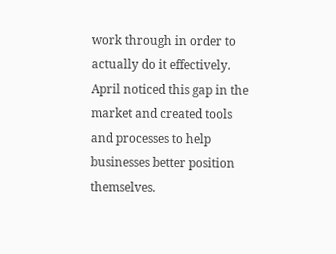work through in order to actually do it effectively. April noticed this gap in the market and created tools and processes to help businesses better position themselves.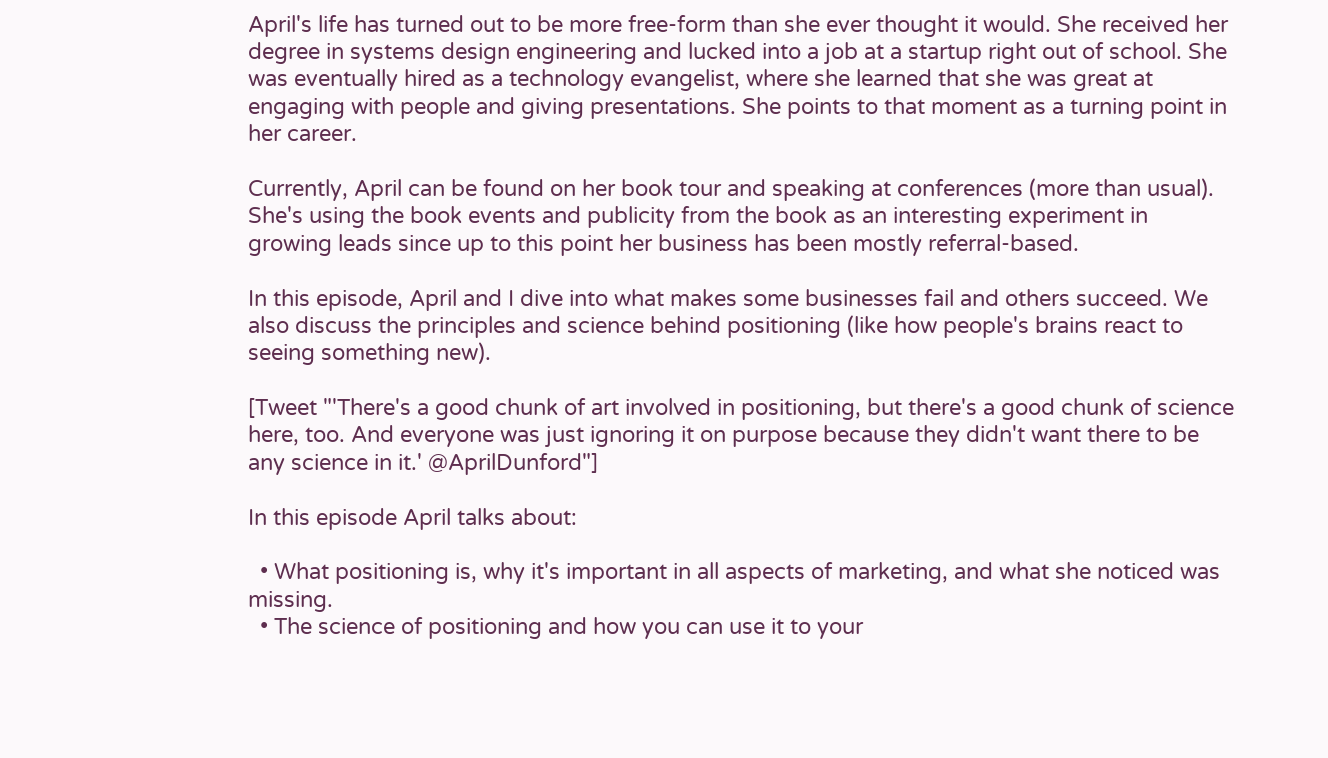April's life has turned out to be more free-form than she ever thought it would. She received her degree in systems design engineering and lucked into a job at a startup right out of school. She was eventually hired as a technology evangelist, where she learned that she was great at engaging with people and giving presentations. She points to that moment as a turning point in her career.

Currently, April can be found on her book tour and speaking at conferences (more than usual). She's using the book events and publicity from the book as an interesting experiment in growing leads since up to this point her business has been mostly referral-based.

In this episode, April and I dive into what makes some businesses fail and others succeed. We also discuss the principles and science behind positioning (like how people's brains react to seeing something new).

[Tweet "'There's a good chunk of art involved in positioning, but there's a good chunk of science here, too. And everyone was just ignoring it on purpose because they didn't want there to be any science in it.' @AprilDunford"]

In this episode April talks about:

  • What positioning is, why it's important in all aspects of marketing, and what she noticed was missing.
  • The science of positioning and how you can use it to your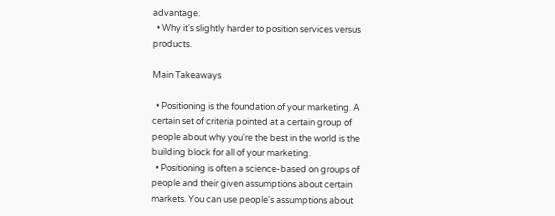advantage.
  • Why it's slightly harder to position services versus products.

Main Takeaways

  • Positioning is the foundation of your marketing. A certain set of criteria pointed at a certain group of people about why you're the best in the world is the building block for all of your marketing.
  • Positioning is often a science-based on groups of people and their given assumptions about certain markets. You can use people's assumptions about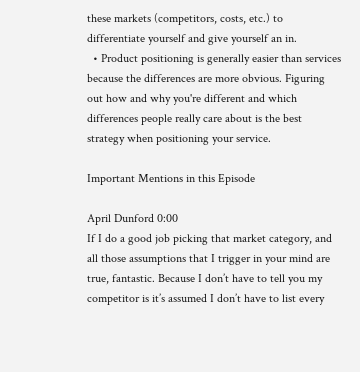these markets (competitors, costs, etc.) to differentiate yourself and give yourself an in.
  • Product positioning is generally easier than services because the differences are more obvious. Figuring out how and why you're different and which differences people really care about is the best strategy when positioning your service.

Important Mentions in this Episode

April Dunford 0:00
If I do a good job picking that market category, and all those assumptions that I trigger in your mind are true, fantastic. Because I don’t have to tell you my competitor is it’s assumed I don’t have to list every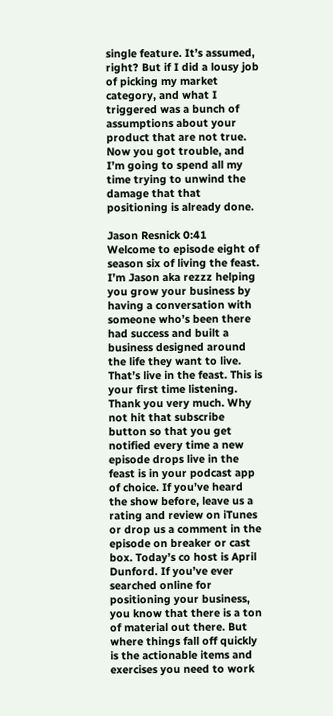single feature. It’s assumed, right? But if I did a lousy job of picking my market category, and what I triggered was a bunch of assumptions about your product that are not true. Now you got trouble, and I’m going to spend all my time trying to unwind the damage that that positioning is already done.

Jason Resnick 0:41
Welcome to episode eight of season six of living the feast. I’m Jason aka rezzz helping you grow your business by having a conversation with someone who’s been there had success and built a business designed around the life they want to live. That’s live in the feast. This is your first time listening. Thank you very much. Why not hit that subscribe button so that you get notified every time a new episode drops live in the feast is in your podcast app of choice. If you’ve heard the show before, leave us a rating and review on iTunes or drop us a comment in the episode on breaker or cast box. Today’s co host is April Dunford. If you’ve ever searched online for positioning your business, you know that there is a ton of material out there. But where things fall off quickly is the actionable items and exercises you need to work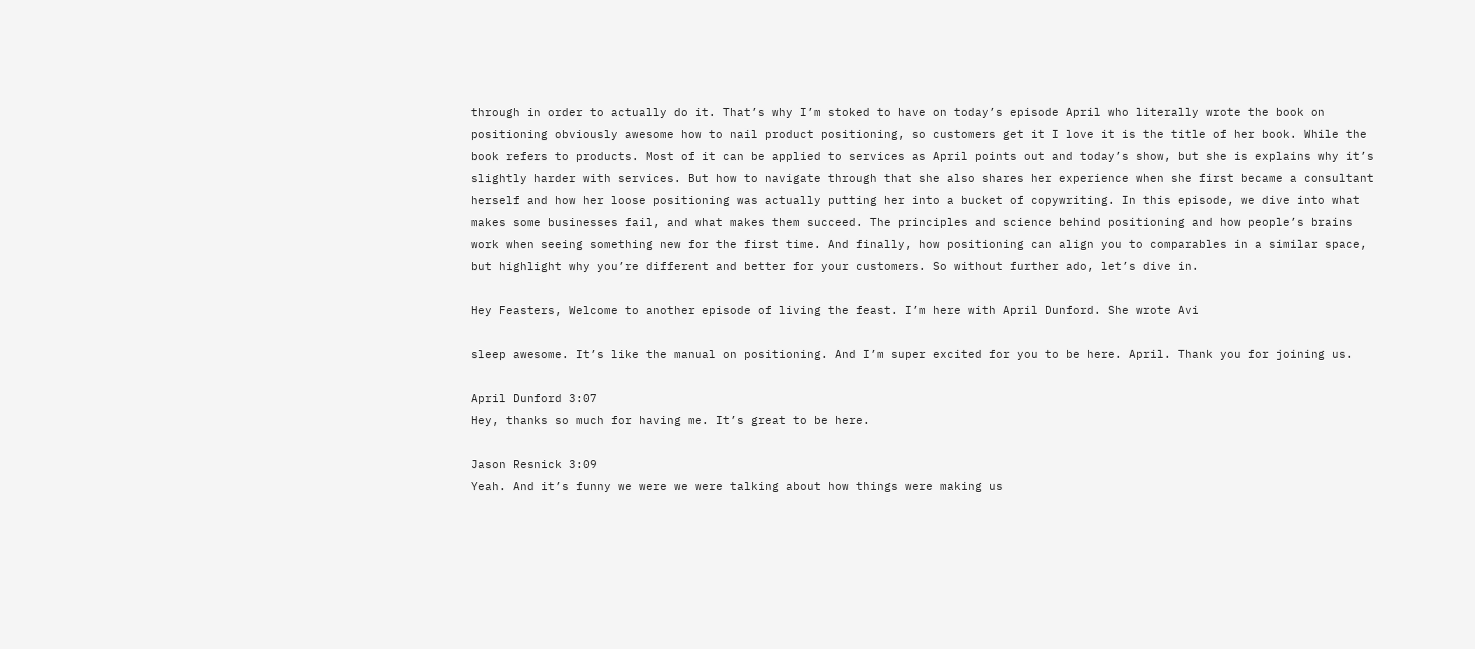through in order to actually do it. That’s why I’m stoked to have on today’s episode April who literally wrote the book on positioning obviously awesome how to nail product positioning, so customers get it I love it is the title of her book. While the book refers to products. Most of it can be applied to services as April points out and today’s show, but she is explains why it’s slightly harder with services. But how to navigate through that she also shares her experience when she first became a consultant herself and how her loose positioning was actually putting her into a bucket of copywriting. In this episode, we dive into what makes some businesses fail, and what makes them succeed. The principles and science behind positioning and how people’s brains work when seeing something new for the first time. And finally, how positioning can align you to comparables in a similar space, but highlight why you’re different and better for your customers. So without further ado, let’s dive in.

Hey Feasters, Welcome to another episode of living the feast. I’m here with April Dunford. She wrote Avi

sleep awesome. It’s like the manual on positioning. And I’m super excited for you to be here. April. Thank you for joining us.

April Dunford 3:07
Hey, thanks so much for having me. It’s great to be here.

Jason Resnick 3:09
Yeah. And it’s funny we were we were talking about how things were making us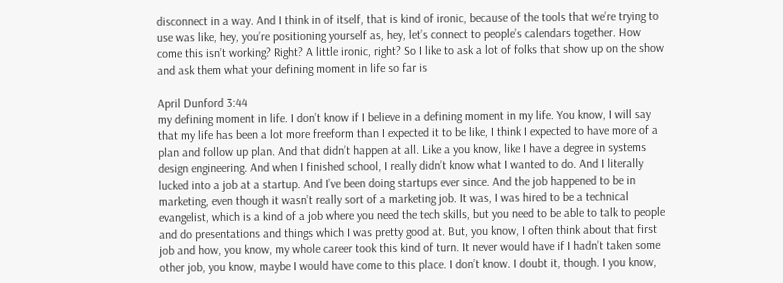disconnect in a way. And I think in of itself, that is kind of ironic, because of the tools that we’re trying to use was like, hey, you’re positioning yourself as, hey, let’s connect to people’s calendars together. How come this isn’t working? Right? A little ironic, right? So I like to ask a lot of folks that show up on the show and ask them what your defining moment in life so far is

April Dunford 3:44
my defining moment in life. I don’t know if I believe in a defining moment in my life. You know, I will say that my life has been a lot more freeform than I expected it to be like, I think I expected to have more of a plan and follow up plan. And that didn’t happen at all. Like a you know, like I have a degree in systems design engineering. And when I finished school, I really didn’t know what I wanted to do. And I literally lucked into a job at a startup. And I’ve been doing startups ever since. And the job happened to be in marketing, even though it wasn’t really sort of a marketing job. It was, I was hired to be a technical evangelist, which is a kind of a job where you need the tech skills, but you need to be able to talk to people and do presentations and things which I was pretty good at. But, you know, I often think about that first job and how, you know, my whole career took this kind of turn. It never would have if I hadn’t taken some other job, you know, maybe I would have come to this place. I don’t know. I doubt it, though. I you know,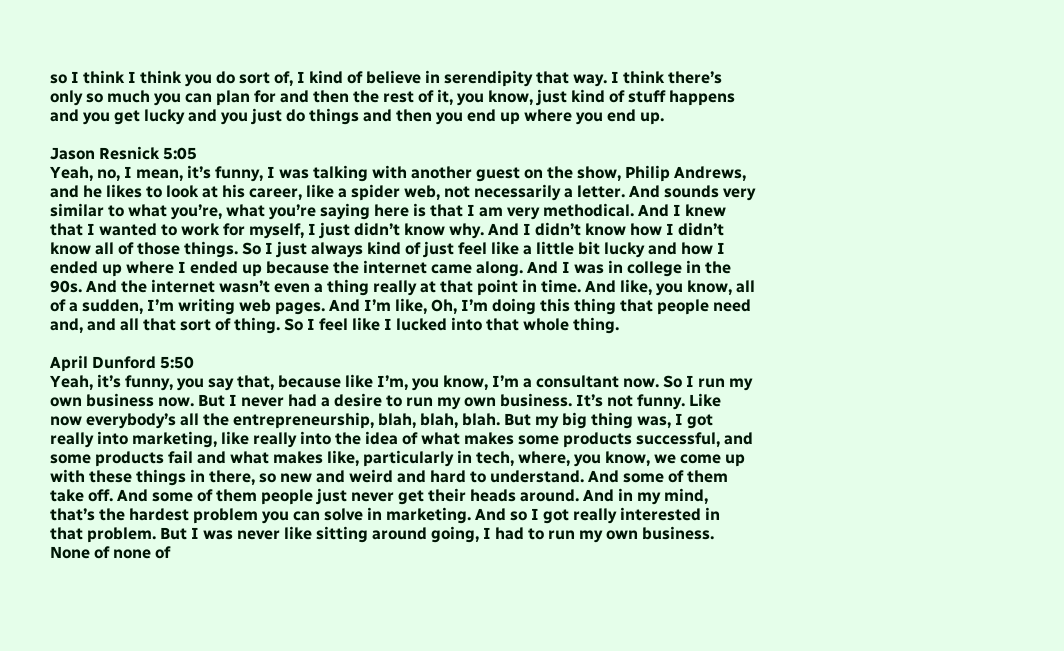so I think I think you do sort of, I kind of believe in serendipity that way. I think there’s only so much you can plan for and then the rest of it, you know, just kind of stuff happens and you get lucky and you just do things and then you end up where you end up.

Jason Resnick 5:05
Yeah, no, I mean, it’s funny, I was talking with another guest on the show, Philip Andrews, and he likes to look at his career, like a spider web, not necessarily a letter. And sounds very similar to what you’re, what you’re saying here is that I am very methodical. And I knew that I wanted to work for myself, I just didn’t know why. And I didn’t know how I didn’t know all of those things. So I just always kind of just feel like a little bit lucky and how I ended up where I ended up because the internet came along. And I was in college in the 90s. And the internet wasn’t even a thing really at that point in time. And like, you know, all of a sudden, I’m writing web pages. And I’m like, Oh, I’m doing this thing that people need and, and all that sort of thing. So I feel like I lucked into that whole thing.

April Dunford 5:50
Yeah, it’s funny, you say that, because like I’m, you know, I’m a consultant now. So I run my own business now. But I never had a desire to run my own business. It’s not funny. Like now everybody’s all the entrepreneurship, blah, blah, blah. But my big thing was, I got really into marketing, like really into the idea of what makes some products successful, and some products fail and what makes like, particularly in tech, where, you know, we come up with these things in there, so new and weird and hard to understand. And some of them take off. And some of them people just never get their heads around. And in my mind, that’s the hardest problem you can solve in marketing. And so I got really interested in that problem. But I was never like sitting around going, I had to run my own business. None of none of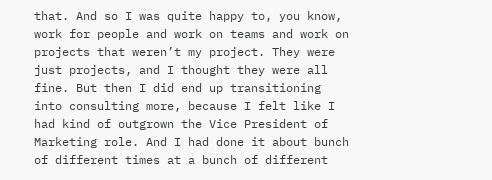that. And so I was quite happy to, you know, work for people and work on teams and work on projects that weren’t my project. They were just projects, and I thought they were all fine. But then I did end up transitioning into consulting more, because I felt like I had kind of outgrown the Vice President of Marketing role. And I had done it about bunch of different times at a bunch of different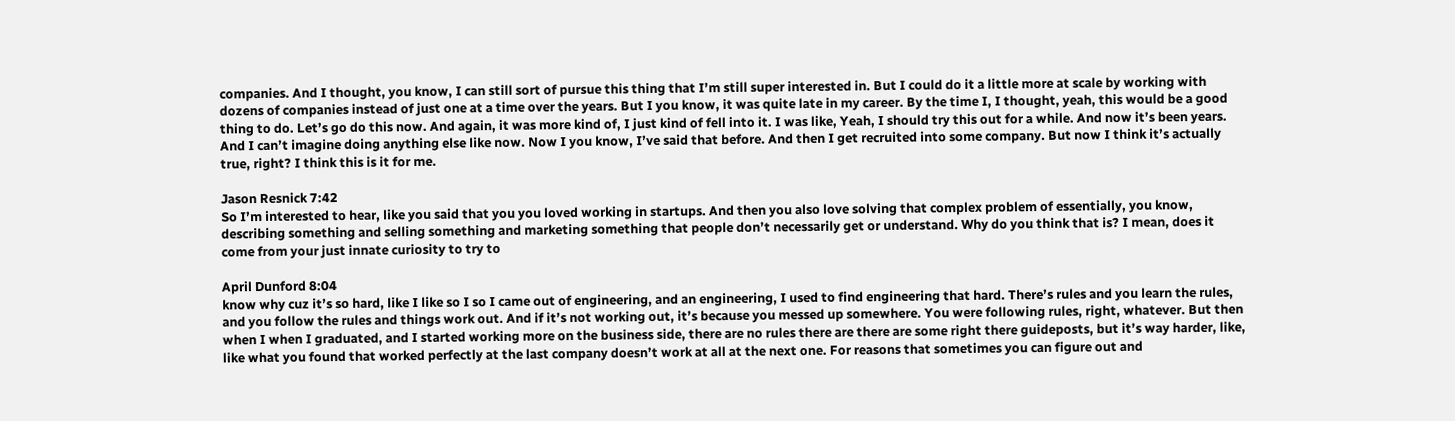companies. And I thought, you know, I can still sort of pursue this thing that I’m still super interested in. But I could do it a little more at scale by working with dozens of companies instead of just one at a time over the years. But I you know, it was quite late in my career. By the time I, I thought, yeah, this would be a good thing to do. Let’s go do this now. And again, it was more kind of, I just kind of fell into it. I was like, Yeah, I should try this out for a while. And now it’s been years. And I can’t imagine doing anything else like now. Now I you know, I’ve said that before. And then I get recruited into some company. But now I think it’s actually true, right? I think this is it for me.

Jason Resnick 7:42
So I’m interested to hear, like you said that you you loved working in startups. And then you also love solving that complex problem of essentially, you know, describing something and selling something and marketing something that people don’t necessarily get or understand. Why do you think that is? I mean, does it come from your just innate curiosity to try to

April Dunford 8:04
know why cuz it’s so hard, like I like so I so I came out of engineering, and an engineering, I used to find engineering that hard. There’s rules and you learn the rules, and you follow the rules and things work out. And if it’s not working out, it’s because you messed up somewhere. You were following rules, right, whatever. But then when I when I graduated, and I started working more on the business side, there are no rules there are there are some right there guideposts, but it’s way harder, like, like what you found that worked perfectly at the last company doesn’t work at all at the next one. For reasons that sometimes you can figure out and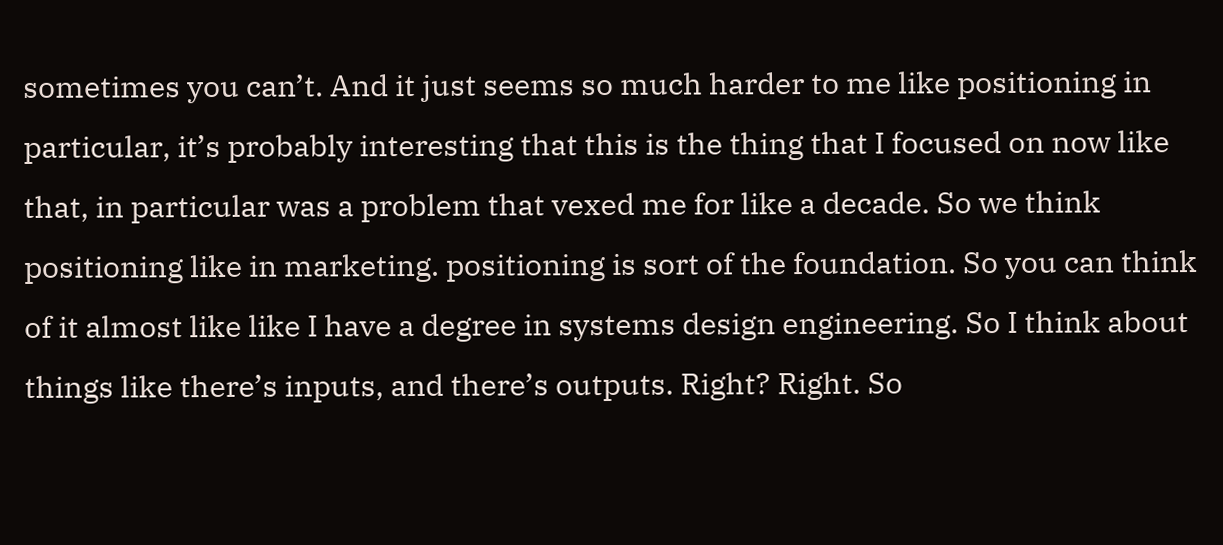sometimes you can’t. And it just seems so much harder to me like positioning in particular, it’s probably interesting that this is the thing that I focused on now like that, in particular was a problem that vexed me for like a decade. So we think positioning like in marketing. positioning is sort of the foundation. So you can think of it almost like like I have a degree in systems design engineering. So I think about things like there’s inputs, and there’s outputs. Right? Right. So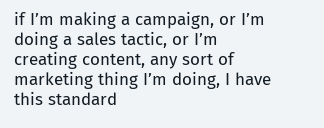if I’m making a campaign, or I’m doing a sales tactic, or I’m creating content, any sort of marketing thing I’m doing, I have this standard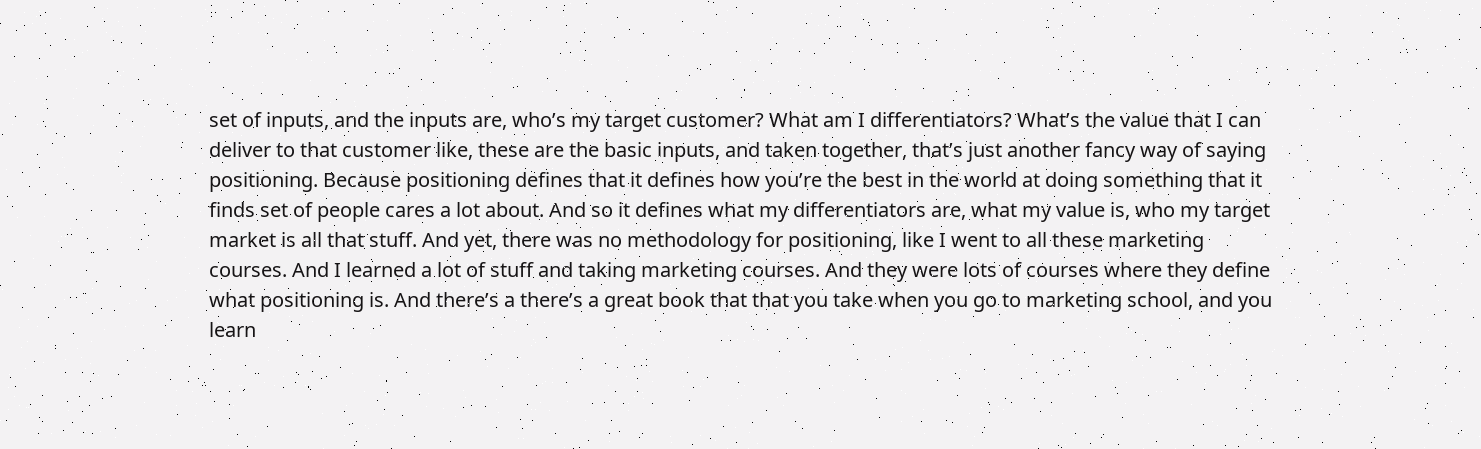set of inputs, and the inputs are, who’s my target customer? What am I differentiators? What’s the value that I can deliver to that customer like, these are the basic inputs, and taken together, that’s just another fancy way of saying positioning. Because positioning defines that it defines how you’re the best in the world at doing something that it finds set of people cares a lot about. And so it defines what my differentiators are, what my value is, who my target market is all that stuff. And yet, there was no methodology for positioning, like I went to all these marketing courses. And I learned a lot of stuff and taking marketing courses. And they were lots of courses where they define what positioning is. And there’s a there’s a great book that that you take when you go to marketing school, and you learn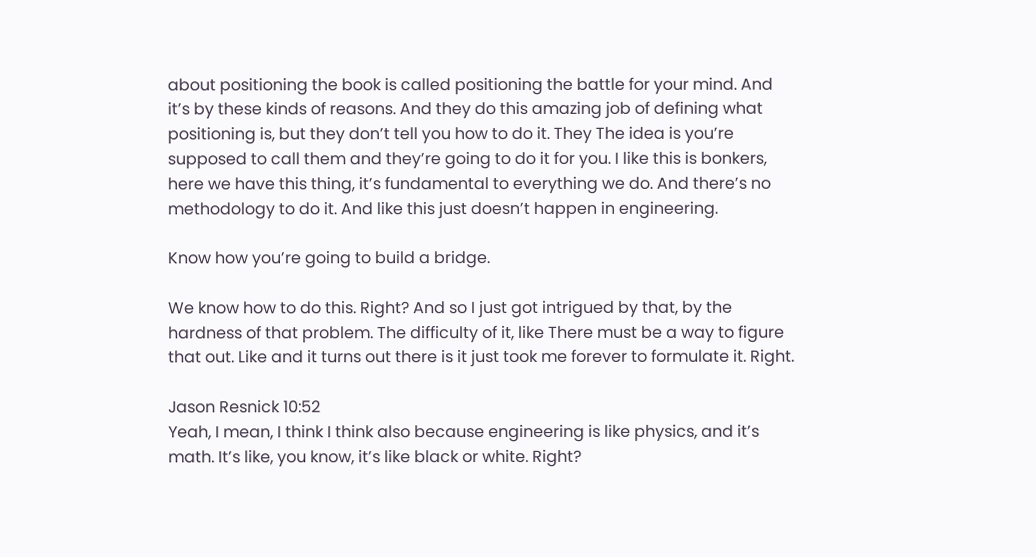about positioning the book is called positioning the battle for your mind. And it’s by these kinds of reasons. And they do this amazing job of defining what positioning is, but they don’t tell you how to do it. They The idea is you’re supposed to call them and they’re going to do it for you. I like this is bonkers, here we have this thing, it’s fundamental to everything we do. And there’s no methodology to do it. And like this just doesn’t happen in engineering.

Know how you’re going to build a bridge.

We know how to do this. Right? And so I just got intrigued by that, by the hardness of that problem. The difficulty of it, like There must be a way to figure that out. Like and it turns out there is it just took me forever to formulate it. Right.

Jason Resnick 10:52
Yeah, I mean, I think I think also because engineering is like physics, and it’s math. It’s like, you know, it’s like black or white. Right?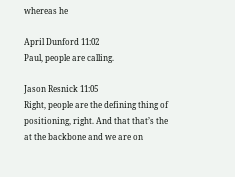whereas he

April Dunford 11:02
Paul, people are calling.

Jason Resnick 11:05
Right, people are the defining thing of positioning, right. And that that’s the at the backbone and we are on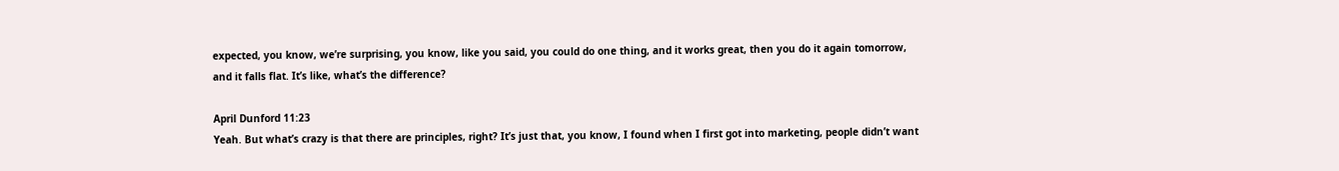expected, you know, we’re surprising, you know, like you said, you could do one thing, and it works great, then you do it again tomorrow, and it falls flat. It’s like, what’s the difference?

April Dunford 11:23
Yeah. But what’s crazy is that there are principles, right? It’s just that, you know, I found when I first got into marketing, people didn’t want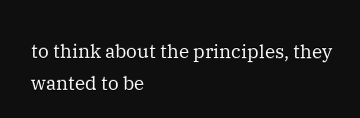to think about the principles, they wanted to be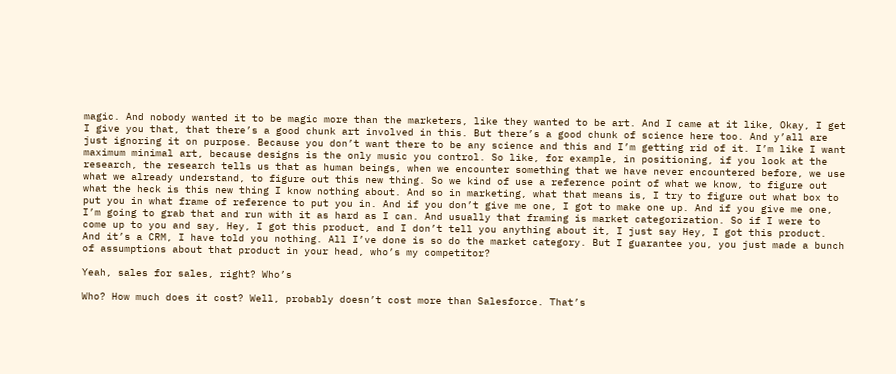magic. And nobody wanted it to be magic more than the marketers, like they wanted to be art. And I came at it like, Okay, I get I give you that, that there’s a good chunk art involved in this. But there’s a good chunk of science here too. And y’all are just ignoring it on purpose. Because you don’t want there to be any science and this and I’m getting rid of it. I’m like I want maximum minimal art, because designs is the only music you control. So like, for example, in positioning, if you look at the research, the research tells us that as human beings, when we encounter something that we have never encountered before, we use what we already understand, to figure out this new thing. So we kind of use a reference point of what we know, to figure out what the heck is this new thing I know nothing about. And so in marketing, what that means is, I try to figure out what box to put you in what frame of reference to put you in. And if you don’t give me one, I got to make one up. And if you give me one, I’m going to grab that and run with it as hard as I can. And usually that framing is market categorization. So if I were to come up to you and say, Hey, I got this product, and I don’t tell you anything about it, I just say Hey, I got this product. And it’s a CRM, I have told you nothing. All I’ve done is so do the market category. But I guarantee you, you just made a bunch of assumptions about that product in your head, who’s my competitor?

Yeah, sales for sales, right? Who’s

Who? How much does it cost? Well, probably doesn’t cost more than Salesforce. That’s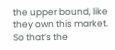the upper bound, like they own this market. So that’s the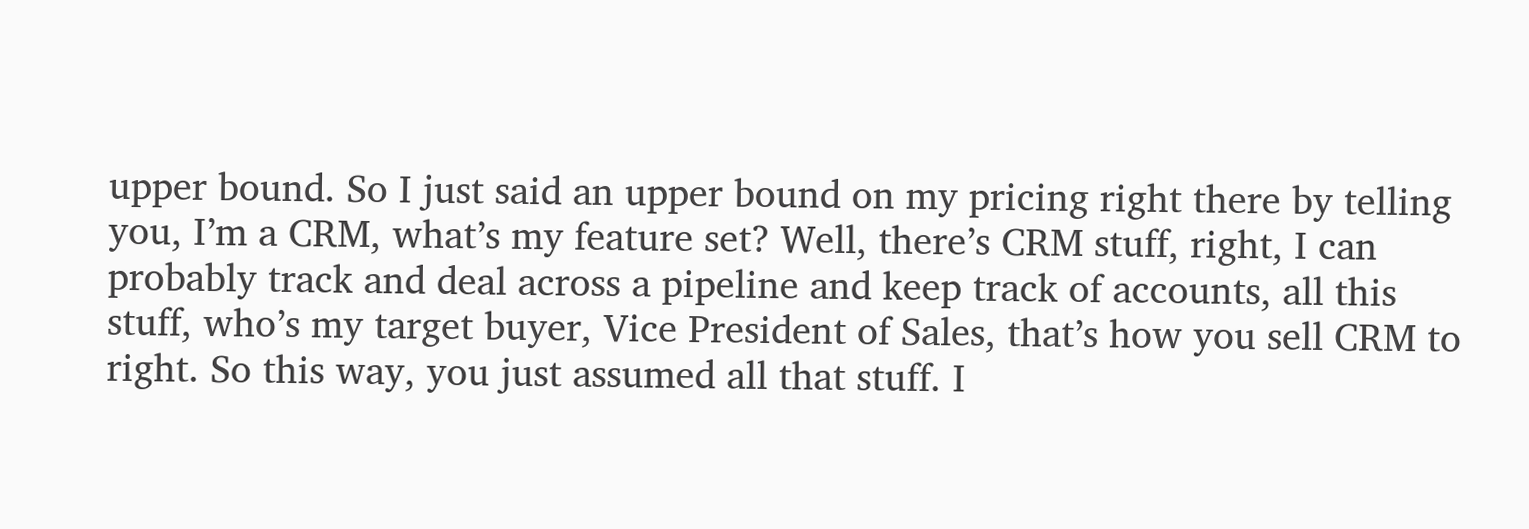upper bound. So I just said an upper bound on my pricing right there by telling you, I’m a CRM, what’s my feature set? Well, there’s CRM stuff, right, I can probably track and deal across a pipeline and keep track of accounts, all this stuff, who’s my target buyer, Vice President of Sales, that’s how you sell CRM to right. So this way, you just assumed all that stuff. I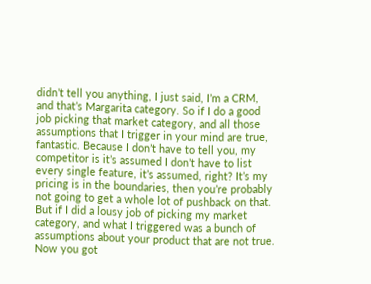didn’t tell you anything, I just said, I’m a CRM, and that’s Margarita category. So if I do a good job picking that market category, and all those assumptions that I trigger in your mind are true, fantastic. Because I don’t have to tell you, my competitor is it’s assumed I don’t have to list every single feature, it’s assumed, right? It’s my pricing is in the boundaries, then you’re probably not going to get a whole lot of pushback on that. But if I did a lousy job of picking my market category, and what I triggered was a bunch of assumptions about your product that are not true. Now you got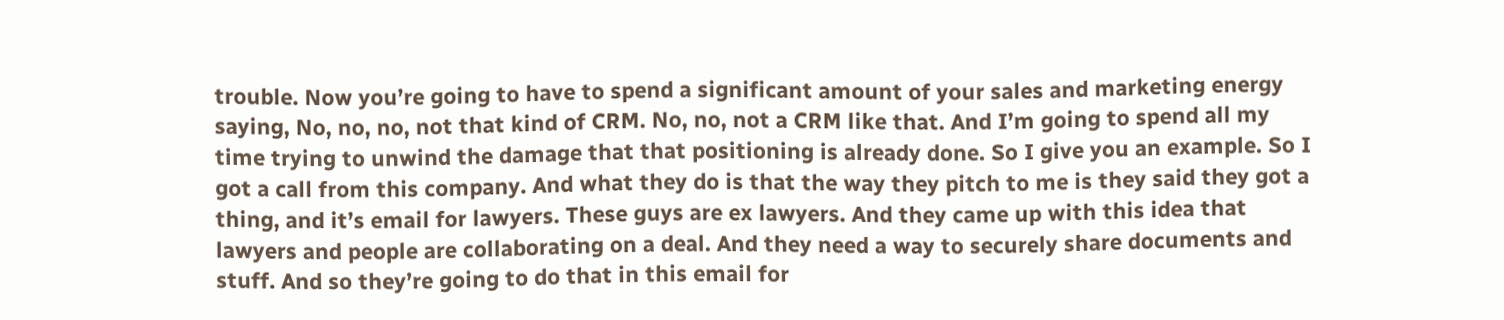trouble. Now you’re going to have to spend a significant amount of your sales and marketing energy saying, No, no, no, not that kind of CRM. No, no, not a CRM like that. And I’m going to spend all my time trying to unwind the damage that that positioning is already done. So I give you an example. So I got a call from this company. And what they do is that the way they pitch to me is they said they got a thing, and it’s email for lawyers. These guys are ex lawyers. And they came up with this idea that lawyers and people are collaborating on a deal. And they need a way to securely share documents and stuff. And so they’re going to do that in this email for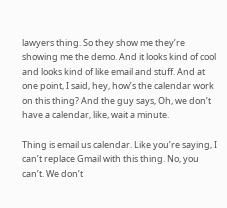lawyers thing. So they show me they’re showing me the demo. And it looks kind of cool and looks kind of like email and stuff. And at one point, I said, hey, how’s the calendar work on this thing? And the guy says, Oh, we don’t have a calendar, like, wait a minute.

Thing is email us calendar. Like you’re saying, I can’t replace Gmail with this thing. No, you can’t. We don’t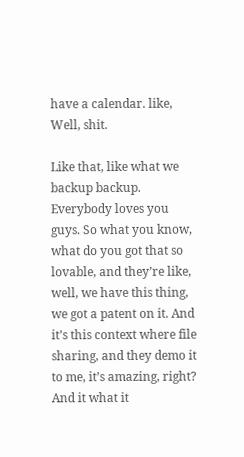have a calendar. like, Well, shit.

Like that, like what we backup backup. Everybody loves you guys. So what you know, what do you got that so lovable, and they’re like, well, we have this thing, we got a patent on it. And it’s this context where file sharing, and they demo it to me, it’s amazing, right? And it what it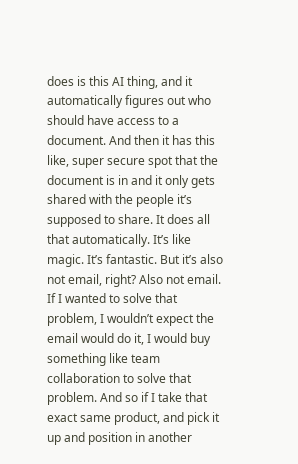does is this AI thing, and it automatically figures out who should have access to a document. And then it has this like, super secure spot that the document is in and it only gets shared with the people it’s supposed to share. It does all that automatically. It’s like magic. It’s fantastic. But it’s also not email, right? Also not email. If I wanted to solve that problem, I wouldn’t expect the email would do it, I would buy something like team collaboration to solve that problem. And so if I take that exact same product, and pick it up and position in another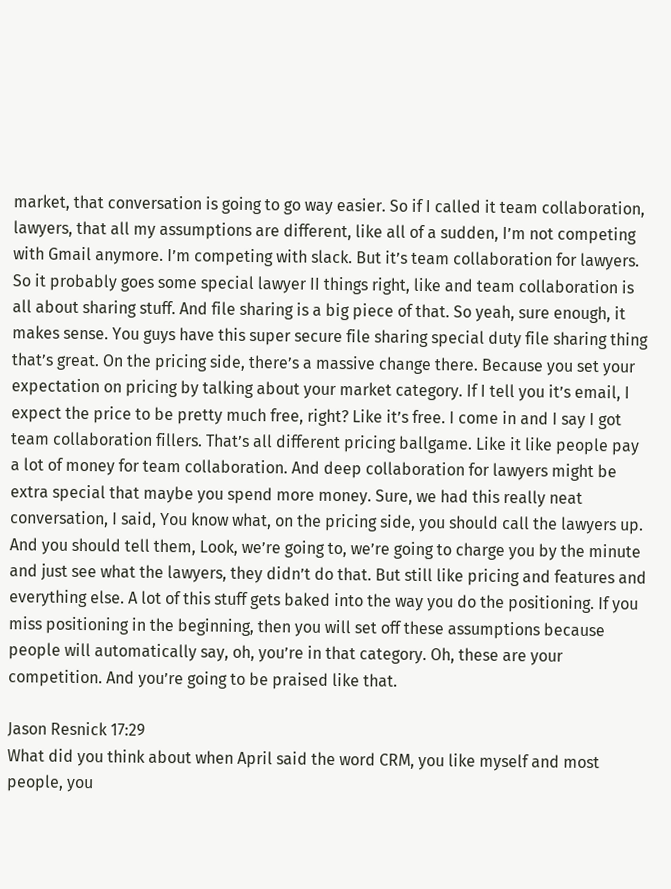market, that conversation is going to go way easier. So if I called it team collaboration, lawyers, that all my assumptions are different, like all of a sudden, I’m not competing with Gmail anymore. I’m competing with slack. But it’s team collaboration for lawyers. So it probably goes some special lawyer II things right, like and team collaboration is all about sharing stuff. And file sharing is a big piece of that. So yeah, sure enough, it makes sense. You guys have this super secure file sharing special duty file sharing thing that’s great. On the pricing side, there’s a massive change there. Because you set your expectation on pricing by talking about your market category. If I tell you it’s email, I expect the price to be pretty much free, right? Like it’s free. I come in and I say I got team collaboration fillers. That’s all different pricing ballgame. Like it like people pay a lot of money for team collaboration. And deep collaboration for lawyers might be extra special that maybe you spend more money. Sure, we had this really neat conversation, I said, You know what, on the pricing side, you should call the lawyers up. And you should tell them, Look, we’re going to, we’re going to charge you by the minute and just see what the lawyers, they didn’t do that. But still like pricing and features and everything else. A lot of this stuff gets baked into the way you do the positioning. If you miss positioning in the beginning, then you will set off these assumptions because people will automatically say, oh, you’re in that category. Oh, these are your competition. And you’re going to be praised like that.

Jason Resnick 17:29
What did you think about when April said the word CRM, you like myself and most people, you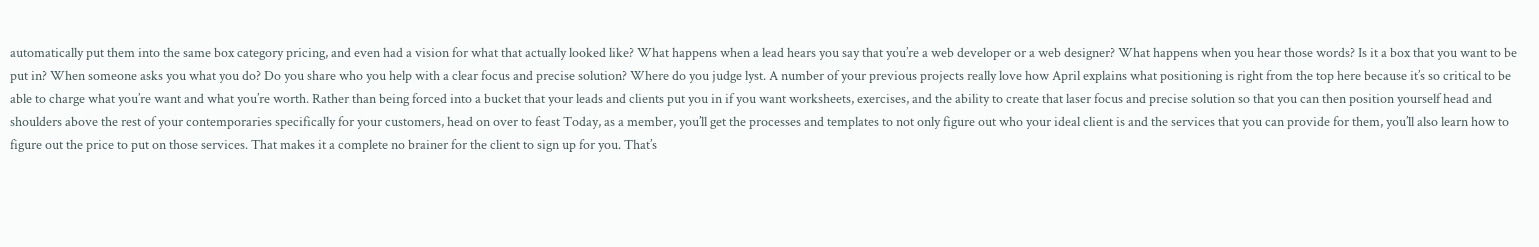automatically put them into the same box category pricing, and even had a vision for what that actually looked like? What happens when a lead hears you say that you’re a web developer or a web designer? What happens when you hear those words? Is it a box that you want to be put in? When someone asks you what you do? Do you share who you help with a clear focus and precise solution? Where do you judge lyst. A number of your previous projects really love how April explains what positioning is right from the top here because it’s so critical to be able to charge what you’re want and what you’re worth. Rather than being forced into a bucket that your leads and clients put you in if you want worksheets, exercises, and the ability to create that laser focus and precise solution so that you can then position yourself head and shoulders above the rest of your contemporaries specifically for your customers, head on over to feast Today, as a member, you’ll get the processes and templates to not only figure out who your ideal client is and the services that you can provide for them, you’ll also learn how to figure out the price to put on those services. That makes it a complete no brainer for the client to sign up for you. That’s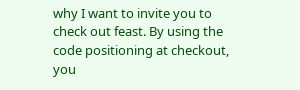why I want to invite you to check out feast. By using the code positioning at checkout, you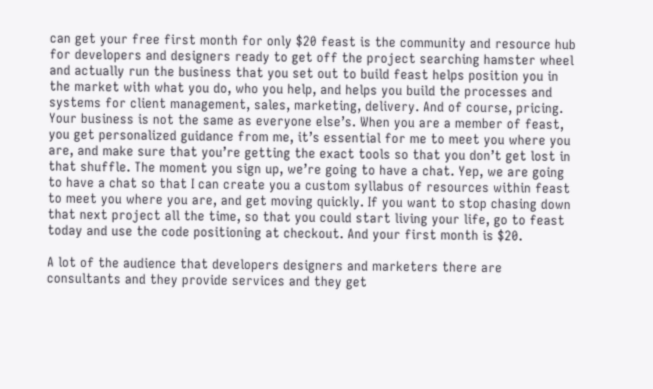can get your free first month for only $20 feast is the community and resource hub for developers and designers ready to get off the project searching hamster wheel and actually run the business that you set out to build feast helps position you in the market with what you do, who you help, and helps you build the processes and systems for client management, sales, marketing, delivery. And of course, pricing. Your business is not the same as everyone else’s. When you are a member of feast, you get personalized guidance from me, it’s essential for me to meet you where you are, and make sure that you’re getting the exact tools so that you don’t get lost in that shuffle. The moment you sign up, we’re going to have a chat. Yep, we are going to have a chat so that I can create you a custom syllabus of resources within feast to meet you where you are, and get moving quickly. If you want to stop chasing down that next project all the time, so that you could start living your life, go to feast today and use the code positioning at checkout. And your first month is $20.

A lot of the audience that developers designers and marketers there are consultants and they provide services and they get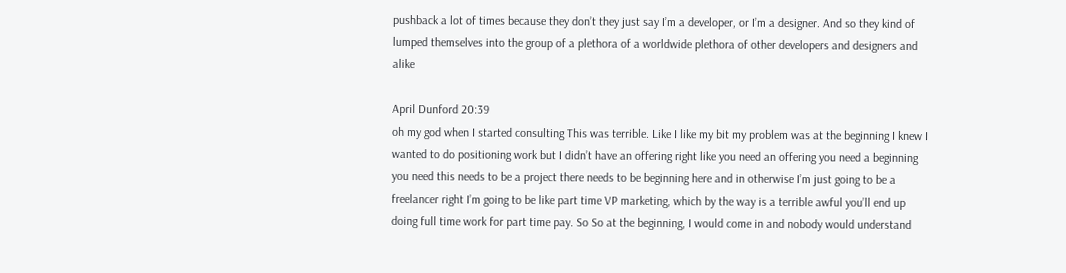pushback a lot of times because they don’t they just say I’m a developer, or I’m a designer. And so they kind of lumped themselves into the group of a plethora of a worldwide plethora of other developers and designers and alike

April Dunford 20:39
oh my god when I started consulting This was terrible. Like I like my bit my problem was at the beginning I knew I wanted to do positioning work but I didn’t have an offering right like you need an offering you need a beginning you need this needs to be a project there needs to be beginning here and in otherwise I’m just going to be a freelancer right I’m going to be like part time VP marketing, which by the way is a terrible awful you’ll end up doing full time work for part time pay. So So at the beginning, I would come in and nobody would understand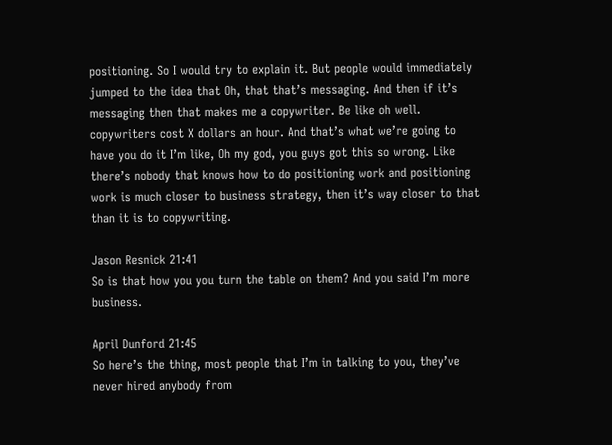positioning. So I would try to explain it. But people would immediately jumped to the idea that Oh, that that’s messaging. And then if it’s messaging then that makes me a copywriter. Be like oh well. copywriters cost X dollars an hour. And that’s what we’re going to have you do it I’m like, Oh my god, you guys got this so wrong. Like there’s nobody that knows how to do positioning work and positioning work is much closer to business strategy, then it’s way closer to that than it is to copywriting.

Jason Resnick 21:41
So is that how you you turn the table on them? And you said I’m more business.

April Dunford 21:45
So here’s the thing, most people that I’m in talking to you, they’ve never hired anybody from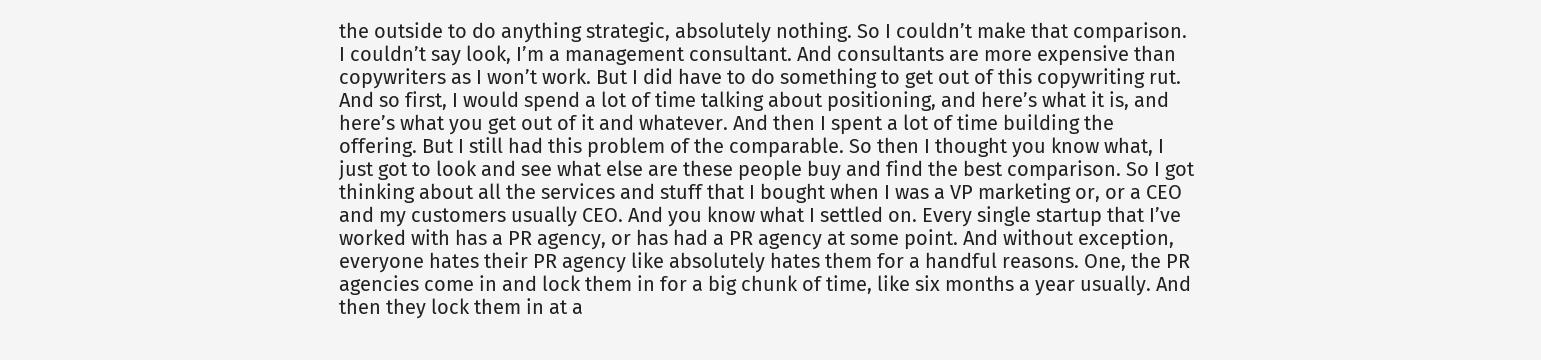the outside to do anything strategic, absolutely nothing. So I couldn’t make that comparison. I couldn’t say look, I’m a management consultant. And consultants are more expensive than copywriters as I won’t work. But I did have to do something to get out of this copywriting rut. And so first, I would spend a lot of time talking about positioning, and here’s what it is, and here’s what you get out of it and whatever. And then I spent a lot of time building the offering. But I still had this problem of the comparable. So then I thought you know what, I just got to look and see what else are these people buy and find the best comparison. So I got thinking about all the services and stuff that I bought when I was a VP marketing or, or a CEO and my customers usually CEO. And you know what I settled on. Every single startup that I’ve worked with has a PR agency, or has had a PR agency at some point. And without exception, everyone hates their PR agency like absolutely hates them for a handful reasons. One, the PR agencies come in and lock them in for a big chunk of time, like six months a year usually. And then they lock them in at a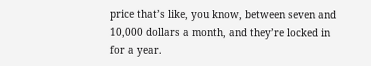price that’s like, you know, between seven and 10,000 dollars a month, and they’re locked in for a year.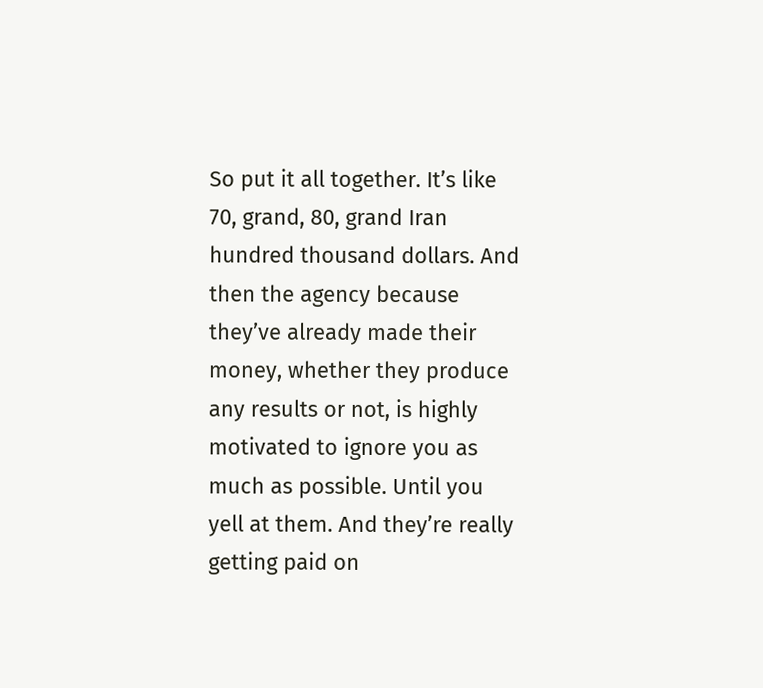So put it all together. It’s like 70, grand, 80, grand Iran hundred thousand dollars. And then the agency because they’ve already made their money, whether they produce any results or not, is highly motivated to ignore you as much as possible. Until you yell at them. And they’re really getting paid on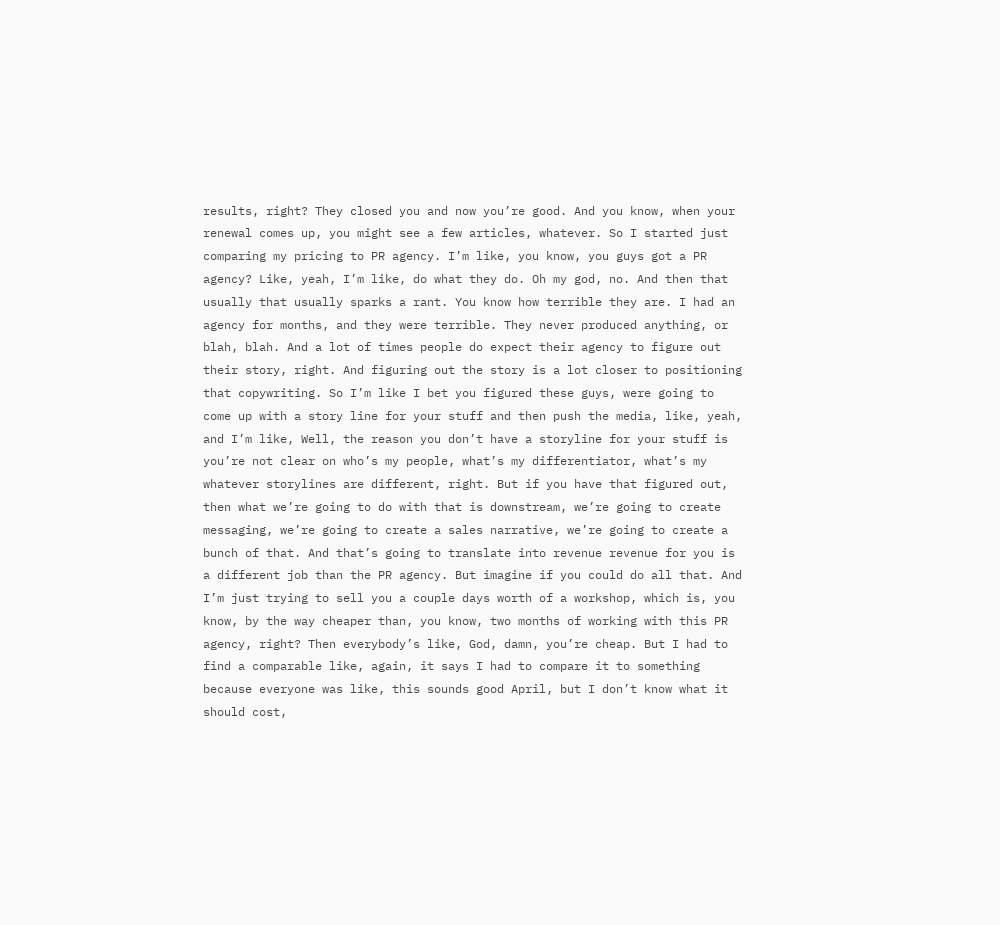results, right? They closed you and now you’re good. And you know, when your renewal comes up, you might see a few articles, whatever. So I started just comparing my pricing to PR agency. I’m like, you know, you guys got a PR agency? Like, yeah, I’m like, do what they do. Oh my god, no. And then that usually that usually sparks a rant. You know how terrible they are. I had an agency for months, and they were terrible. They never produced anything, or blah, blah. And a lot of times people do expect their agency to figure out their story, right. And figuring out the story is a lot closer to positioning that copywriting. So I’m like I bet you figured these guys, were going to come up with a story line for your stuff and then push the media, like, yeah, and I’m like, Well, the reason you don’t have a storyline for your stuff is you’re not clear on who’s my people, what’s my differentiator, what’s my whatever storylines are different, right. But if you have that figured out, then what we’re going to do with that is downstream, we’re going to create messaging, we’re going to create a sales narrative, we’re going to create a bunch of that. And that’s going to translate into revenue revenue for you is a different job than the PR agency. But imagine if you could do all that. And I’m just trying to sell you a couple days worth of a workshop, which is, you know, by the way cheaper than, you know, two months of working with this PR agency, right? Then everybody’s like, God, damn, you’re cheap. But I had to find a comparable like, again, it says I had to compare it to something because everyone was like, this sounds good April, but I don’t know what it should cost,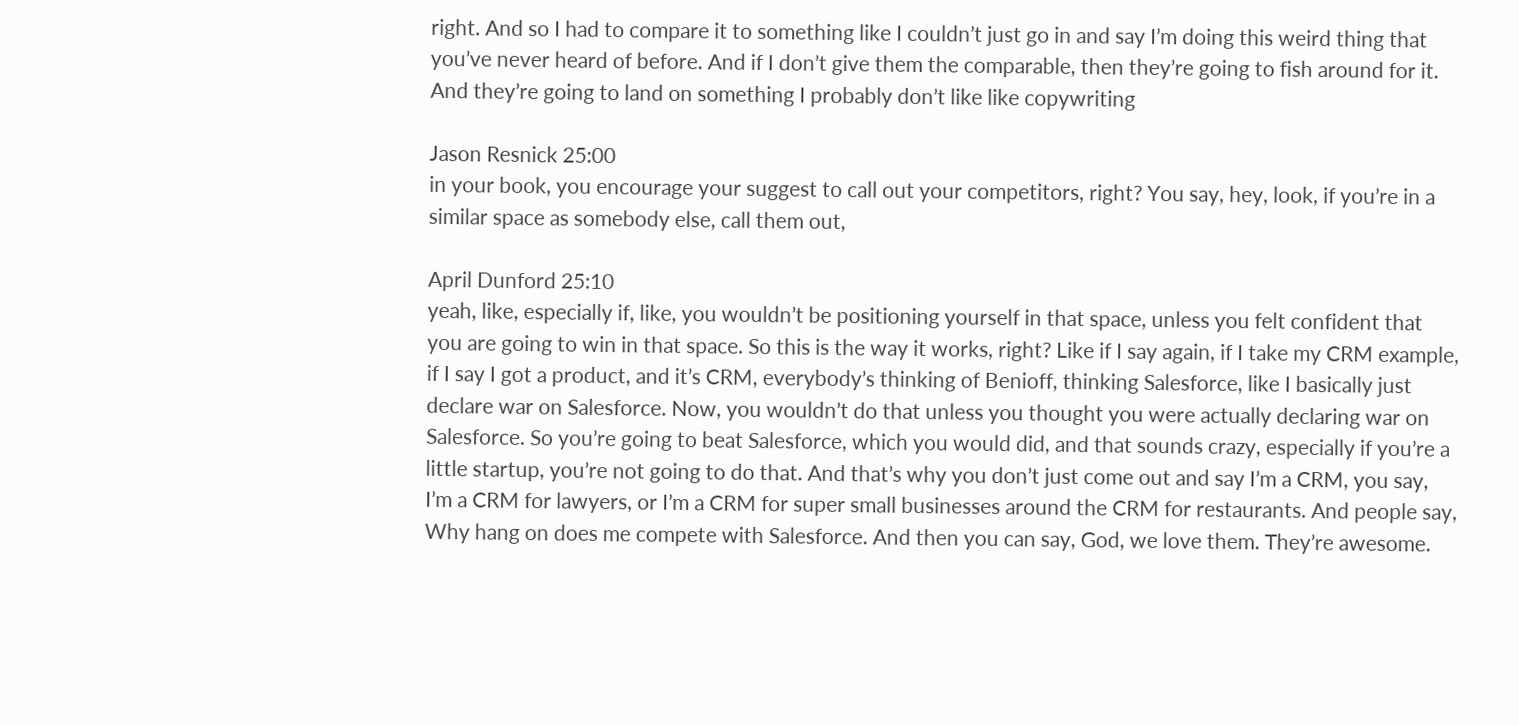right. And so I had to compare it to something like I couldn’t just go in and say I’m doing this weird thing that you’ve never heard of before. And if I don’t give them the comparable, then they’re going to fish around for it. And they’re going to land on something I probably don’t like like copywriting

Jason Resnick 25:00
in your book, you encourage your suggest to call out your competitors, right? You say, hey, look, if you’re in a similar space as somebody else, call them out,

April Dunford 25:10
yeah, like, especially if, like, you wouldn’t be positioning yourself in that space, unless you felt confident that you are going to win in that space. So this is the way it works, right? Like if I say again, if I take my CRM example, if I say I got a product, and it’s CRM, everybody’s thinking of Benioff, thinking Salesforce, like I basically just declare war on Salesforce. Now, you wouldn’t do that unless you thought you were actually declaring war on Salesforce. So you’re going to beat Salesforce, which you would did, and that sounds crazy, especially if you’re a little startup, you’re not going to do that. And that’s why you don’t just come out and say I’m a CRM, you say, I’m a CRM for lawyers, or I’m a CRM for super small businesses around the CRM for restaurants. And people say, Why hang on does me compete with Salesforce. And then you can say, God, we love them. They’re awesome.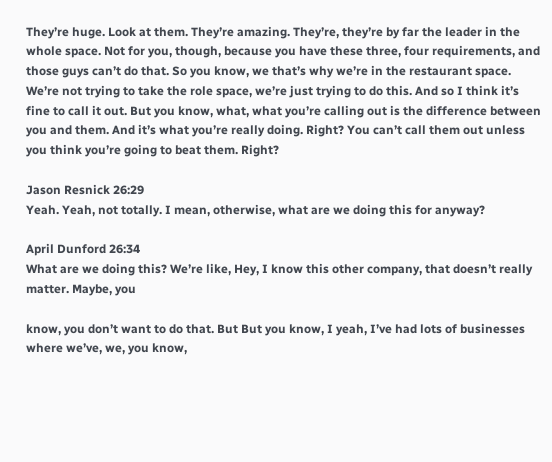They’re huge. Look at them. They’re amazing. They’re, they’re by far the leader in the whole space. Not for you, though, because you have these three, four requirements, and those guys can’t do that. So you know, we that’s why we’re in the restaurant space. We’re not trying to take the role space, we’re just trying to do this. And so I think it’s fine to call it out. But you know, what, what you’re calling out is the difference between you and them. And it’s what you’re really doing. Right? You can’t call them out unless you think you’re going to beat them. Right?

Jason Resnick 26:29
Yeah. Yeah, not totally. I mean, otherwise, what are we doing this for anyway?

April Dunford 26:34
What are we doing this? We’re like, Hey, I know this other company, that doesn’t really matter. Maybe, you

know, you don’t want to do that. But But you know, I yeah, I’ve had lots of businesses where we’ve, we, you know,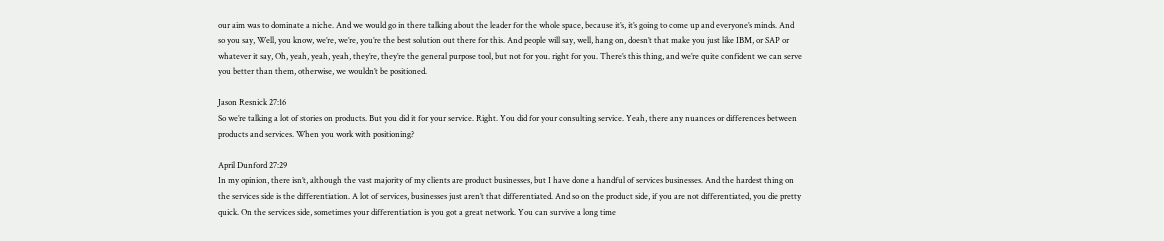our aim was to dominate a niche. And we would go in there talking about the leader for the whole space, because it’s, it’s going to come up and everyone’s minds. And so you say, Well, you know, we’re, we’re, you’re the best solution out there for this. And people will say, well, hang on, doesn’t that make you just like IBM, or SAP or whatever it say, Oh, yeah, yeah, yeah, they’re, they’re the general purpose tool, but not for you. right for you. There’s this thing, and we’re quite confident we can serve you better than them, otherwise, we wouldn’t be positioned.

Jason Resnick 27:16
So we’re talking a lot of stories on products. But you did it for your service. Right. You did for your consulting service. Yeah, there any nuances or differences between products and services. When you work with positioning?

April Dunford 27:29
In my opinion, there isn’t, although the vast majority of my clients are product businesses, but I have done a handful of services businesses. And the hardest thing on the services side is the differentiation. A lot of services, businesses just aren’t that differentiated. And so on the product side, if you are not differentiated, you die pretty quick. On the services side, sometimes your differentiation is you got a great network. You can survive a long time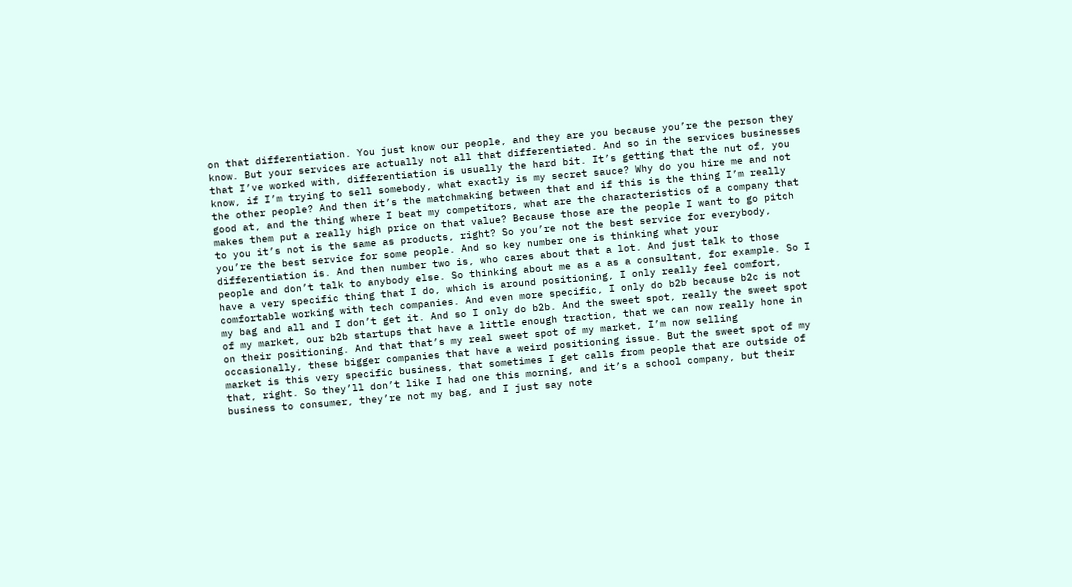on that differentiation. You just know our people, and they are you because you’re the person they know. But your services are actually not all that differentiated. And so in the services businesses that I’ve worked with, differentiation is usually the hard bit. It’s getting that the nut of, you know, if I’m trying to sell somebody, what exactly is my secret sauce? Why do you hire me and not the other people? And then it’s the matchmaking between that and if this is the thing I’m really good at, and the thing where I beat my competitors, what are the characteristics of a company that makes them put a really high price on that value? Because those are the people I want to go pitch to you it’s not is the same as products, right? So you’re not the best service for everybody, you’re the best service for some people. And so key number one is thinking what your differentiation is. And then number two is, who cares about that a lot. And just talk to those people and don’t talk to anybody else. So thinking about me as a as a consultant, for example. So I have a very specific thing that I do, which is around positioning, I only really feel comfort, comfortable working with tech companies. And even more specific, I only do b2b because b2c is not my bag and all and I don’t get it. And so I only do b2b. And the sweet spot, really the sweet spot of my market, our b2b startups that have a little enough traction, that we can now really hone in on their positioning. And that that’s my real sweet spot of my market, I’m now selling occasionally, these bigger companies that have a weird positioning issue. But the sweet spot of my market is this very specific business, that sometimes I get calls from people that are outside of that, right. So they’ll don’t like I had one this morning, and it’s a school company, but their business to consumer, they’re not my bag, and I just say note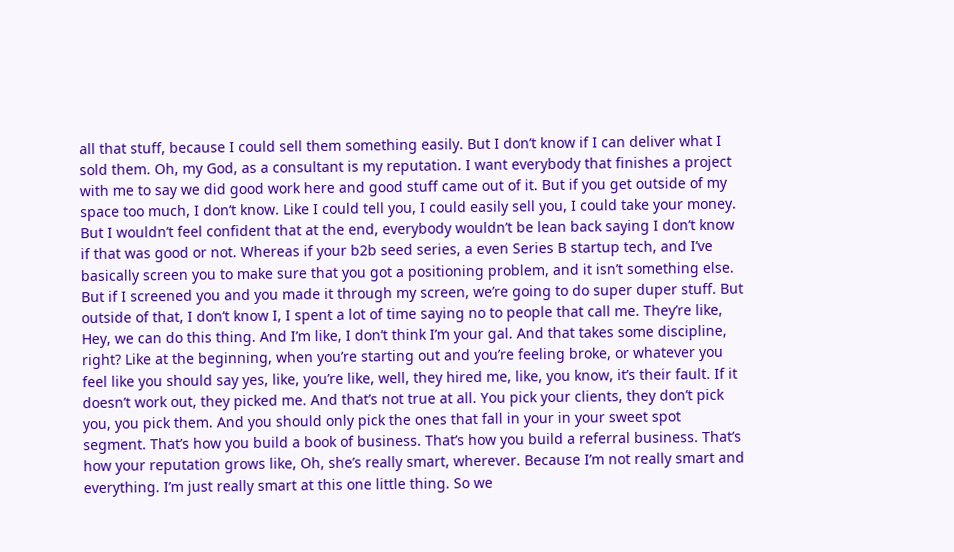all that stuff, because I could sell them something easily. But I don’t know if I can deliver what I sold them. Oh, my God, as a consultant is my reputation. I want everybody that finishes a project with me to say we did good work here and good stuff came out of it. But if you get outside of my space too much, I don’t know. Like I could tell you, I could easily sell you, I could take your money. But I wouldn’t feel confident that at the end, everybody wouldn’t be lean back saying I don’t know if that was good or not. Whereas if your b2b seed series, a even Series B startup tech, and I’ve basically screen you to make sure that you got a positioning problem, and it isn’t something else. But if I screened you and you made it through my screen, we’re going to do super duper stuff. But outside of that, I don’t know I, I spent a lot of time saying no to people that call me. They’re like, Hey, we can do this thing. And I’m like, I don’t think I’m your gal. And that takes some discipline, right? Like at the beginning, when you’re starting out and you’re feeling broke, or whatever you feel like you should say yes, like, you’re like, well, they hired me, like, you know, it’s their fault. If it doesn’t work out, they picked me. And that’s not true at all. You pick your clients, they don’t pick you, you pick them. And you should only pick the ones that fall in your in your sweet spot segment. That’s how you build a book of business. That’s how you build a referral business. That’s how your reputation grows like, Oh, she’s really smart, wherever. Because I’m not really smart and everything. I’m just really smart at this one little thing. So we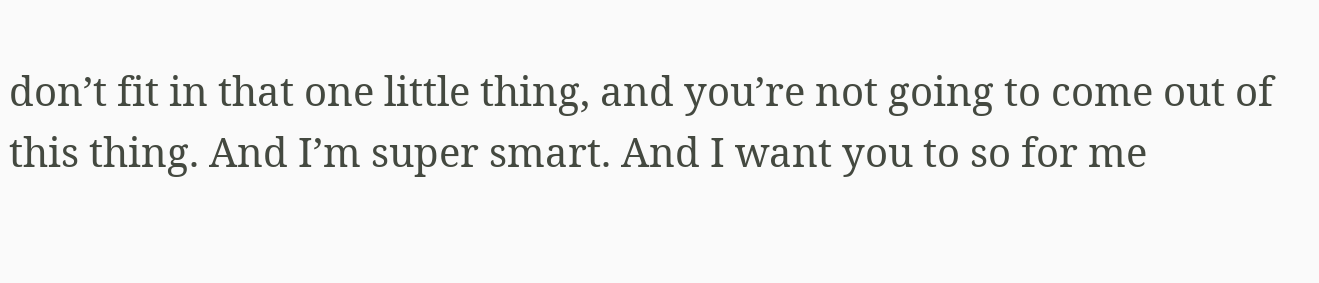don’t fit in that one little thing, and you’re not going to come out of this thing. And I’m super smart. And I want you to so for me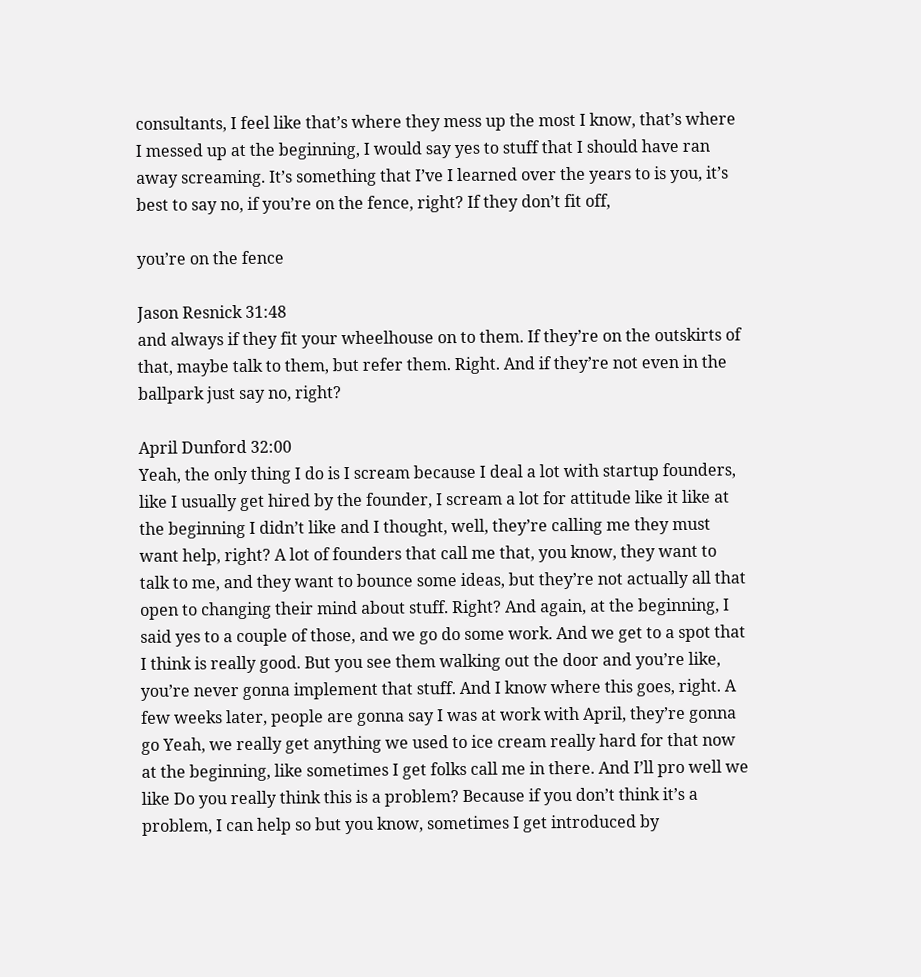consultants, I feel like that’s where they mess up the most I know, that’s where I messed up at the beginning, I would say yes to stuff that I should have ran away screaming. It’s something that I’ve I learned over the years to is you, it’s best to say no, if you’re on the fence, right? If they don’t fit off,

you’re on the fence

Jason Resnick 31:48
and always if they fit your wheelhouse on to them. If they’re on the outskirts of that, maybe talk to them, but refer them. Right. And if they’re not even in the ballpark just say no, right?

April Dunford 32:00
Yeah, the only thing I do is I scream because I deal a lot with startup founders, like I usually get hired by the founder, I scream a lot for attitude like it like at the beginning I didn’t like and I thought, well, they’re calling me they must want help, right? A lot of founders that call me that, you know, they want to talk to me, and they want to bounce some ideas, but they’re not actually all that open to changing their mind about stuff. Right? And again, at the beginning, I said yes to a couple of those, and we go do some work. And we get to a spot that I think is really good. But you see them walking out the door and you’re like, you’re never gonna implement that stuff. And I know where this goes, right. A few weeks later, people are gonna say I was at work with April, they’re gonna go Yeah, we really get anything we used to ice cream really hard for that now at the beginning, like sometimes I get folks call me in there. And I’ll pro well we like Do you really think this is a problem? Because if you don’t think it’s a problem, I can help so but you know, sometimes I get introduced by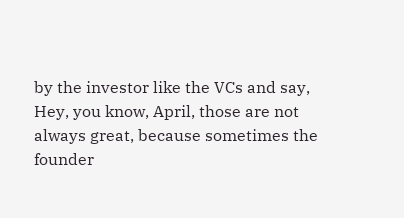by the investor like the VCs and say, Hey, you know, April, those are not always great, because sometimes the founder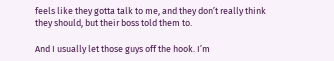feels like they gotta talk to me, and they don’t really think they should, but their boss told them to.

And I usually let those guys off the hook. I’m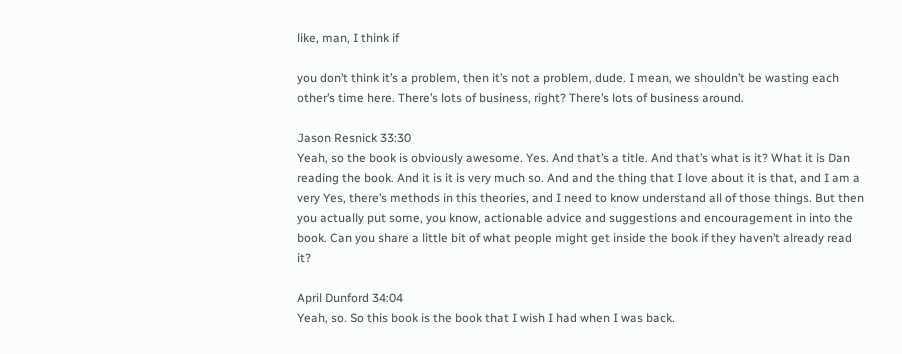like, man, I think if

you don’t think it’s a problem, then it’s not a problem, dude. I mean, we shouldn’t be wasting each other’s time here. There’s lots of business, right? There’s lots of business around.

Jason Resnick 33:30
Yeah, so the book is obviously awesome. Yes. And that’s a title. And that’s what is it? What it is Dan reading the book. And it is it is very much so. And and the thing that I love about it is that, and I am a very Yes, there’s methods in this theories, and I need to know understand all of those things. But then you actually put some, you know, actionable advice and suggestions and encouragement in into the book. Can you share a little bit of what people might get inside the book if they haven’t already read it?

April Dunford 34:04
Yeah, so. So this book is the book that I wish I had when I was back.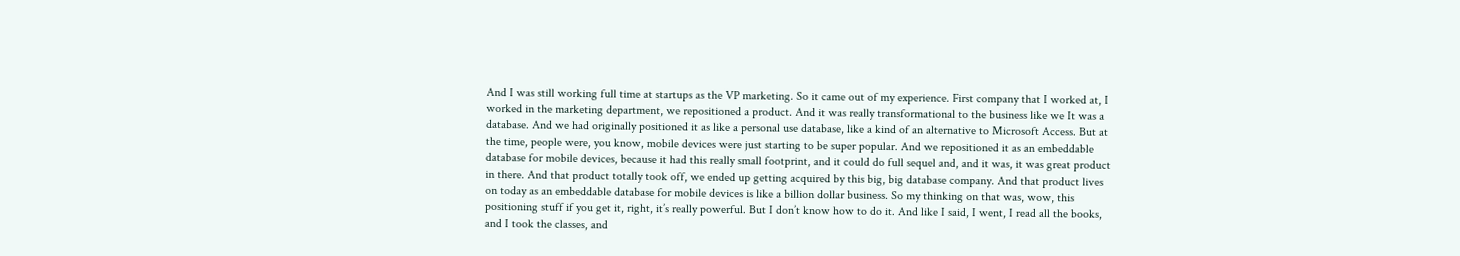And I was still working full time at startups as the VP marketing. So it came out of my experience. First company that I worked at, I worked in the marketing department, we repositioned a product. And it was really transformational to the business like we It was a database. And we had originally positioned it as like a personal use database, like a kind of an alternative to Microsoft Access. But at the time, people were, you know, mobile devices were just starting to be super popular. And we repositioned it as an embeddable database for mobile devices, because it had this really small footprint, and it could do full sequel and, and it was, it was great product in there. And that product totally took off, we ended up getting acquired by this big, big database company. And that product lives on today as an embeddable database for mobile devices is like a billion dollar business. So my thinking on that was, wow, this positioning stuff if you get it, right, it’s really powerful. But I don’t know how to do it. And like I said, I went, I read all the books, and I took the classes, and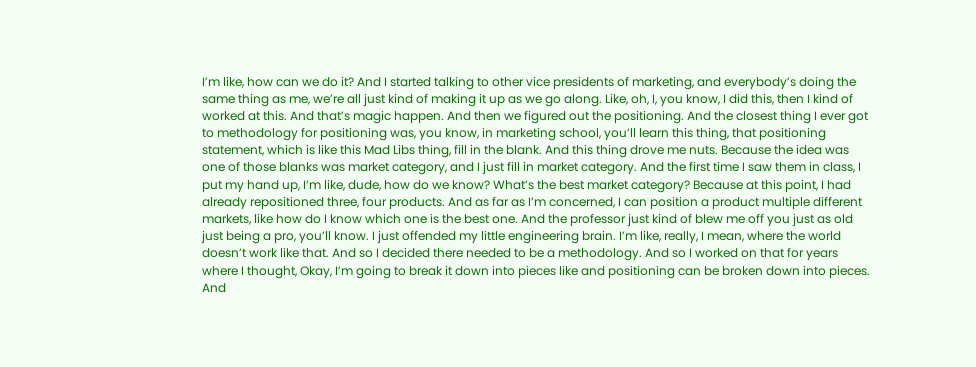I’m like, how can we do it? And I started talking to other vice presidents of marketing, and everybody’s doing the same thing as me, we’re all just kind of making it up as we go along. Like, oh, I, you know, I did this, then I kind of worked at this. And that’s magic happen. And then we figured out the positioning. And the closest thing I ever got to methodology for positioning was, you know, in marketing school, you’ll learn this thing, that positioning statement, which is like this Mad Libs thing, fill in the blank. And this thing drove me nuts. Because the idea was one of those blanks was market category, and I just fill in market category. And the first time I saw them in class, I put my hand up, I’m like, dude, how do we know? What’s the best market category? Because at this point, I had already repositioned three, four products. And as far as I’m concerned, I can position a product multiple different markets, like how do I know which one is the best one. And the professor just kind of blew me off you just as old just being a pro, you’ll know. I just offended my little engineering brain. I’m like, really, I mean, where the world doesn’t work like that. And so I decided there needed to be a methodology. And so I worked on that for years where I thought, Okay, I’m going to break it down into pieces like and positioning can be broken down into pieces. And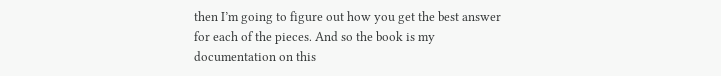then I’m going to figure out how you get the best answer for each of the pieces. And so the book is my documentation on this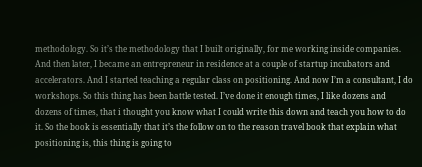methodology. So it’s the methodology that I built originally, for me working inside companies. And then later, I became an entrepreneur in residence at a couple of startup incubators and accelerators. And I started teaching a regular class on positioning. And now I’m a consultant, I do workshops. So this thing has been battle tested. I’ve done it enough times, I like dozens and dozens of times, that i thought you know what I could write this down and teach you how to do it. So the book is essentially that it’s the follow on to the reason travel book that explain what positioning is, this thing is going to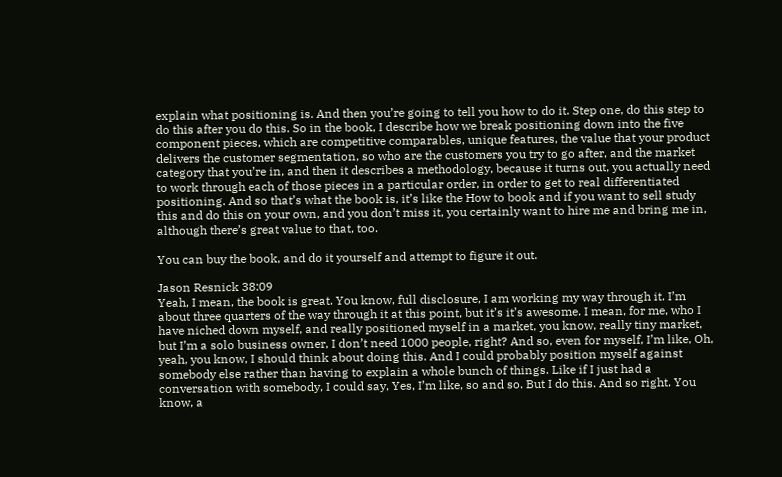explain what positioning is. And then you’re going to tell you how to do it. Step one, do this step to do this after you do this. So in the book, I describe how we break positioning down into the five component pieces, which are competitive comparables, unique features, the value that your product delivers the customer segmentation, so who are the customers you try to go after, and the market category that you’re in, and then it describes a methodology, because it turns out, you actually need to work through each of those pieces in a particular order, in order to get to real differentiated positioning. And so that’s what the book is, it’s like the How to book and if you want to sell study this and do this on your own, and you don’t miss it, you certainly want to hire me and bring me in, although there’s great value to that, too.

You can buy the book, and do it yourself and attempt to figure it out.

Jason Resnick 38:09
Yeah, I mean, the book is great. You know, full disclosure, I am working my way through it. I’m about three quarters of the way through it at this point, but it’s it’s awesome. I mean, for me, who I have niched down myself, and really positioned myself in a market, you know, really tiny market, but I’m a solo business owner, I don’t need 1000 people, right? And so, even for myself, I’m like, Oh, yeah, you know, I should think about doing this. And I could probably position myself against somebody else rather than having to explain a whole bunch of things. Like if I just had a conversation with somebody, I could say, Yes, I’m like, so and so. But I do this. And so right. You know, a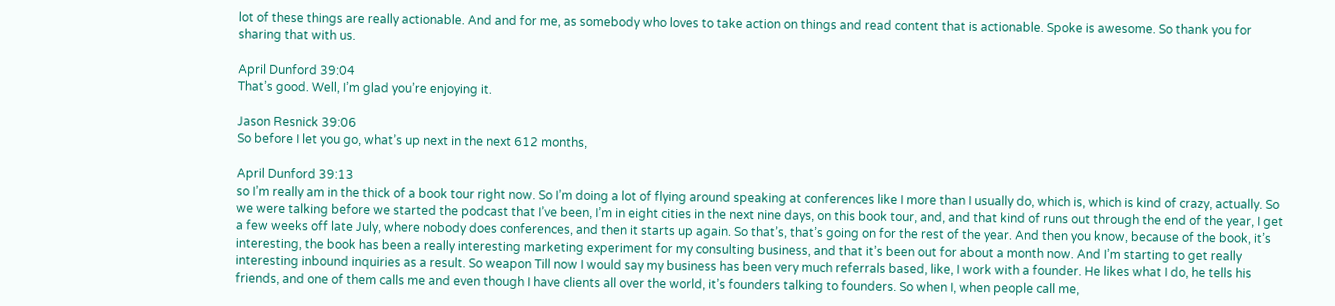lot of these things are really actionable. And and for me, as somebody who loves to take action on things and read content that is actionable. Spoke is awesome. So thank you for sharing that with us.

April Dunford 39:04
That’s good. Well, I’m glad you’re enjoying it.

Jason Resnick 39:06
So before I let you go, what’s up next in the next 612 months,

April Dunford 39:13
so I’m really am in the thick of a book tour right now. So I’m doing a lot of flying around speaking at conferences like I more than I usually do, which is, which is kind of crazy, actually. So we were talking before we started the podcast that I’ve been, I’m in eight cities in the next nine days, on this book tour, and, and that kind of runs out through the end of the year, I get a few weeks off late July, where nobody does conferences, and then it starts up again. So that’s, that’s going on for the rest of the year. And then you know, because of the book, it’s interesting, the book has been a really interesting marketing experiment for my consulting business, and that it’s been out for about a month now. And I’m starting to get really interesting inbound inquiries as a result. So weapon Till now I would say my business has been very much referrals based, like, I work with a founder. He likes what I do, he tells his friends, and one of them calls me and even though I have clients all over the world, it’s founders talking to founders. So when I, when people call me,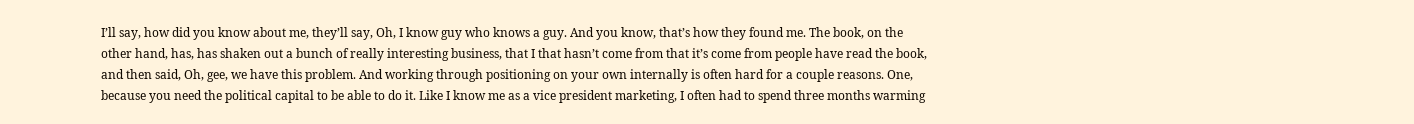I’ll say, how did you know about me, they’ll say, Oh, I know guy who knows a guy. And you know, that’s how they found me. The book, on the other hand, has, has shaken out a bunch of really interesting business, that I that hasn’t come from that it’s come from people have read the book, and then said, Oh, gee, we have this problem. And working through positioning on your own internally is often hard for a couple reasons. One, because you need the political capital to be able to do it. Like I know me as a vice president marketing, I often had to spend three months warming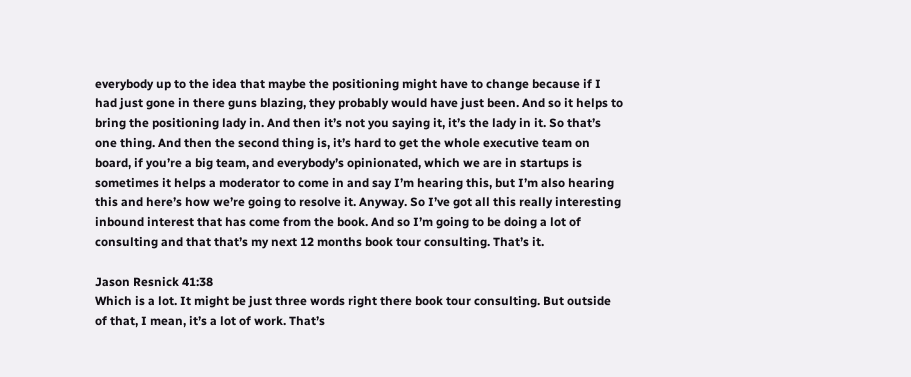everybody up to the idea that maybe the positioning might have to change because if I had just gone in there guns blazing, they probably would have just been. And so it helps to bring the positioning lady in. And then it’s not you saying it, it’s the lady in it. So that’s one thing. And then the second thing is, it’s hard to get the whole executive team on board, if you’re a big team, and everybody’s opinionated, which we are in startups is sometimes it helps a moderator to come in and say I’m hearing this, but I’m also hearing this and here’s how we’re going to resolve it. Anyway. So I’ve got all this really interesting inbound interest that has come from the book. And so I’m going to be doing a lot of consulting and that that’s my next 12 months book tour consulting. That’s it.

Jason Resnick 41:38
Which is a lot. It might be just three words right there book tour consulting. But outside of that, I mean, it’s a lot of work. That’s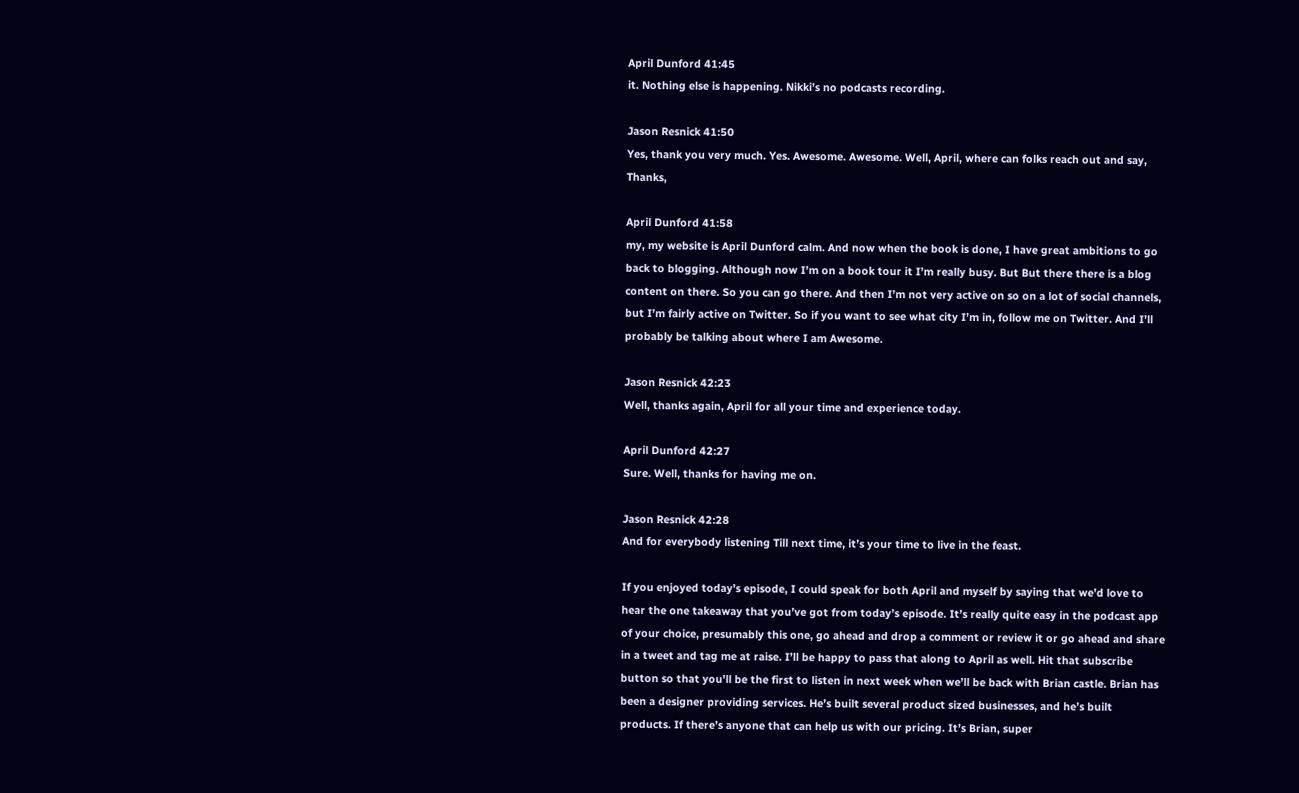April Dunford 41:45
it. Nothing else is happening. Nikki’s no podcasts recording.

Jason Resnick 41:50
Yes, thank you very much. Yes. Awesome. Awesome. Well, April, where can folks reach out and say, Thanks,

April Dunford 41:58
my, my website is April Dunford calm. And now when the book is done, I have great ambitions to go back to blogging. Although now I’m on a book tour it I’m really busy. But But there there is a blog content on there. So you can go there. And then I’m not very active on so on a lot of social channels, but I’m fairly active on Twitter. So if you want to see what city I’m in, follow me on Twitter. And I’ll probably be talking about where I am Awesome.

Jason Resnick 42:23
Well, thanks again, April for all your time and experience today.

April Dunford 42:27
Sure. Well, thanks for having me on.

Jason Resnick 42:28
And for everybody listening Till next time, it’s your time to live in the feast.

If you enjoyed today’s episode, I could speak for both April and myself by saying that we’d love to hear the one takeaway that you’ve got from today’s episode. It’s really quite easy in the podcast app of your choice, presumably this one, go ahead and drop a comment or review it or go ahead and share in a tweet and tag me at raise. I’ll be happy to pass that along to April as well. Hit that subscribe button so that you’ll be the first to listen in next week when we’ll be back with Brian castle. Brian has been a designer providing services. He’s built several product sized businesses, and he’s built products. If there’s anyone that can help us with our pricing. It’s Brian, super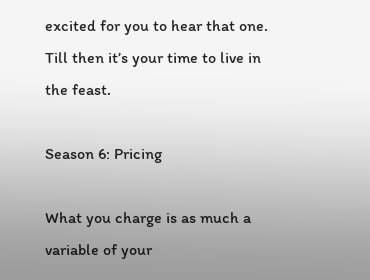excited for you to hear that one. Till then it’s your time to live in the feast.

Season 6: Pricing

What you charge is as much a variable of your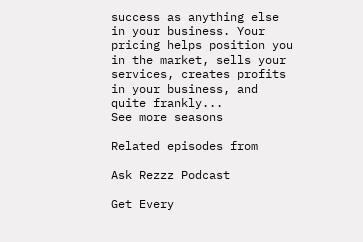success as anything else in your business. Your pricing helps position you in the market, sells your services, creates profits in your business, and quite frankly...
See more seasons

Related episodes from

Ask Rezzz Podcast

Get Every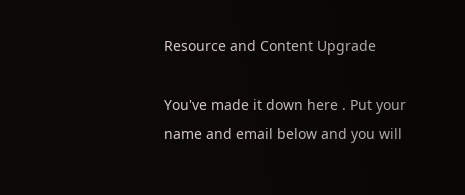Resource and Content Upgrade

You've made it down here . Put your name and email below and you will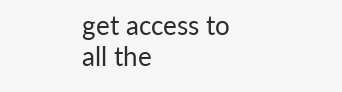get access to all the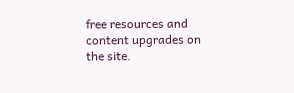free resources and content upgrades on the site.